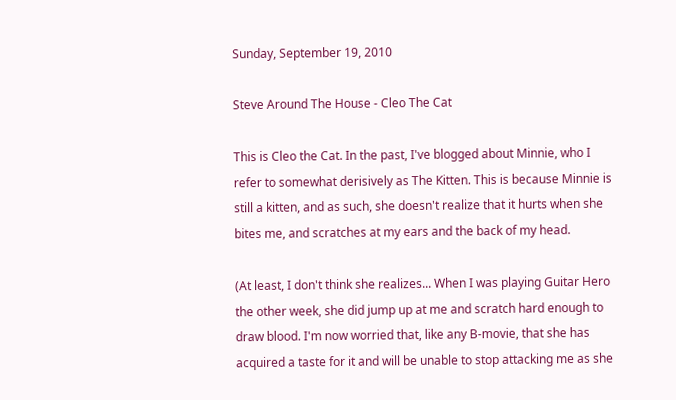Sunday, September 19, 2010

Steve Around The House - Cleo The Cat

This is Cleo the Cat. In the past, I've blogged about Minnie, who I refer to somewhat derisively as The Kitten. This is because Minnie is still a kitten, and as such, she doesn't realize that it hurts when she bites me, and scratches at my ears and the back of my head.

(At least, I don't think she realizes... When I was playing Guitar Hero the other week, she did jump up at me and scratch hard enough to draw blood. I'm now worried that, like any B-movie, that she has acquired a taste for it and will be unable to stop attacking me as she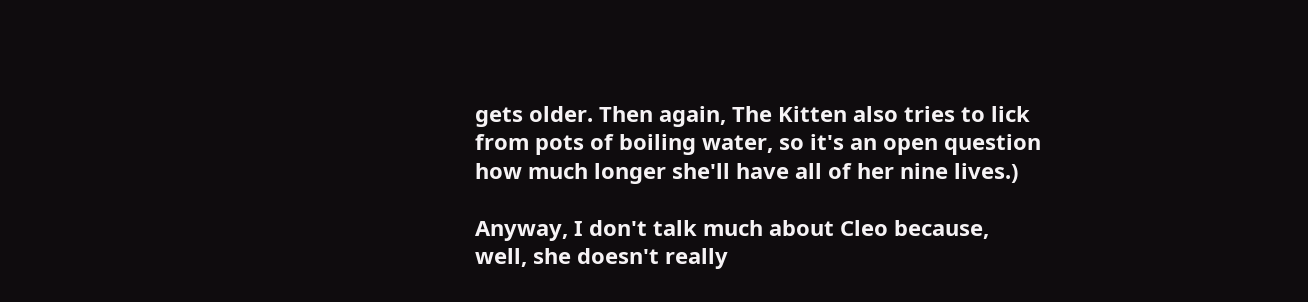gets older. Then again, The Kitten also tries to lick from pots of boiling water, so it's an open question how much longer she'll have all of her nine lives.)

Anyway, I don't talk much about Cleo because, well, she doesn't really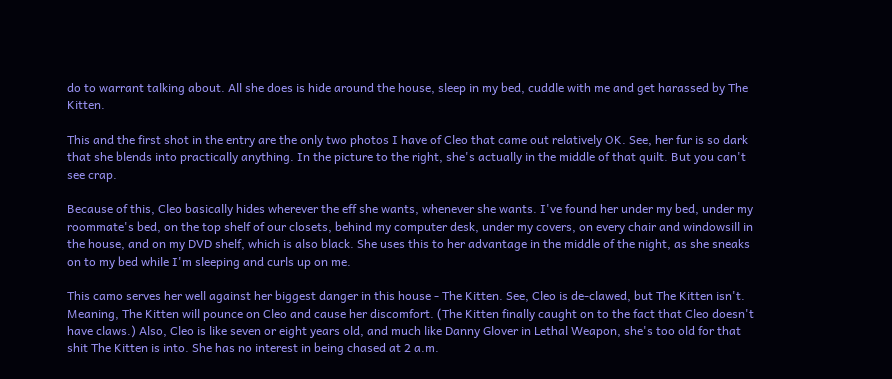do to warrant talking about. All she does is hide around the house, sleep in my bed, cuddle with me and get harassed by The Kitten.

This and the first shot in the entry are the only two photos I have of Cleo that came out relatively OK. See, her fur is so dark that she blends into practically anything. In the picture to the right, she's actually in the middle of that quilt. But you can't see crap.

Because of this, Cleo basically hides wherever the eff she wants, whenever she wants. I've found her under my bed, under my roommate's bed, on the top shelf of our closets, behind my computer desk, under my covers, on every chair and windowsill in the house, and on my DVD shelf, which is also black. She uses this to her advantage in the middle of the night, as she sneaks on to my bed while I'm sleeping and curls up on me.

This camo serves her well against her biggest danger in this house - The Kitten. See, Cleo is de-clawed, but The Kitten isn't. Meaning, The Kitten will pounce on Cleo and cause her discomfort. (The Kitten finally caught on to the fact that Cleo doesn't have claws.) Also, Cleo is like seven or eight years old, and much like Danny Glover in Lethal Weapon, she's too old for that shit The Kitten is into. She has no interest in being chased at 2 a.m.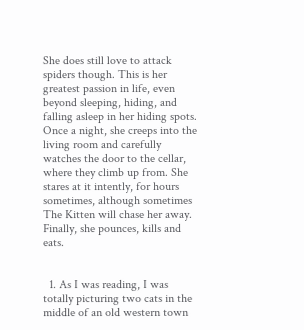She does still love to attack spiders though. This is her greatest passion in life, even beyond sleeping, hiding, and falling asleep in her hiding spots. Once a night, she creeps into the living room and carefully watches the door to the cellar, where they climb up from. She stares at it intently, for hours sometimes, although sometimes The Kitten will chase her away. Finally, she pounces, kills and eats.


  1. As I was reading, I was totally picturing two cats in the middle of an old western town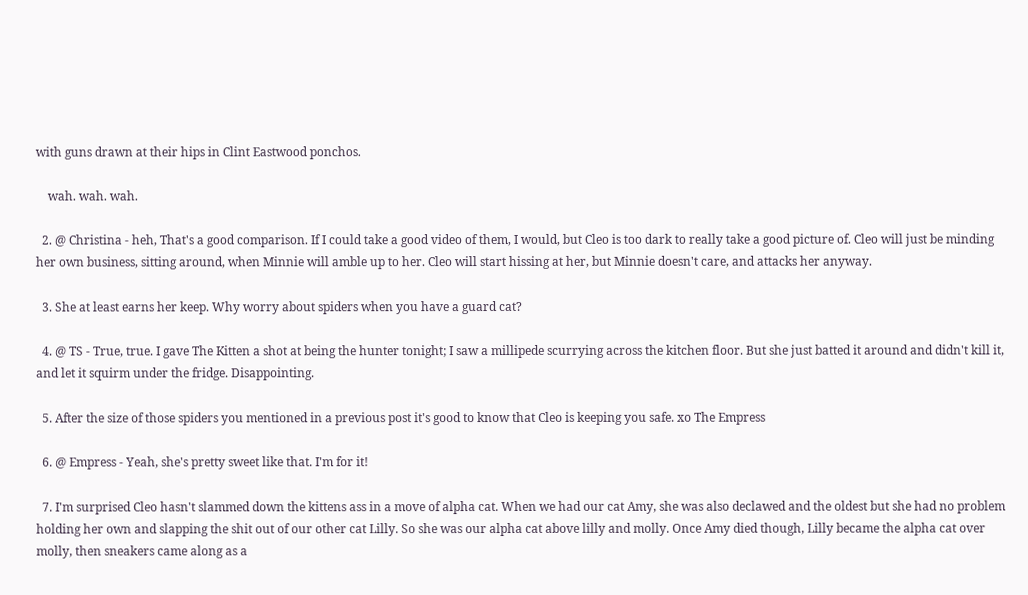with guns drawn at their hips in Clint Eastwood ponchos.

    wah. wah. wah.

  2. @ Christina - heh, That's a good comparison. If I could take a good video of them, I would, but Cleo is too dark to really take a good picture of. Cleo will just be minding her own business, sitting around, when Minnie will amble up to her. Cleo will start hissing at her, but Minnie doesn't care, and attacks her anyway.

  3. She at least earns her keep. Why worry about spiders when you have a guard cat?

  4. @ TS - True, true. I gave The Kitten a shot at being the hunter tonight; I saw a millipede scurrying across the kitchen floor. But she just batted it around and didn't kill it, and let it squirm under the fridge. Disappointing.

  5. After the size of those spiders you mentioned in a previous post it's good to know that Cleo is keeping you safe. xo The Empress

  6. @ Empress - Yeah, she's pretty sweet like that. I'm for it!

  7. I'm surprised Cleo hasn't slammed down the kittens ass in a move of alpha cat. When we had our cat Amy, she was also declawed and the oldest but she had no problem holding her own and slapping the shit out of our other cat Lilly. So she was our alpha cat above lilly and molly. Once Amy died though, Lilly became the alpha cat over molly, then sneakers came along as a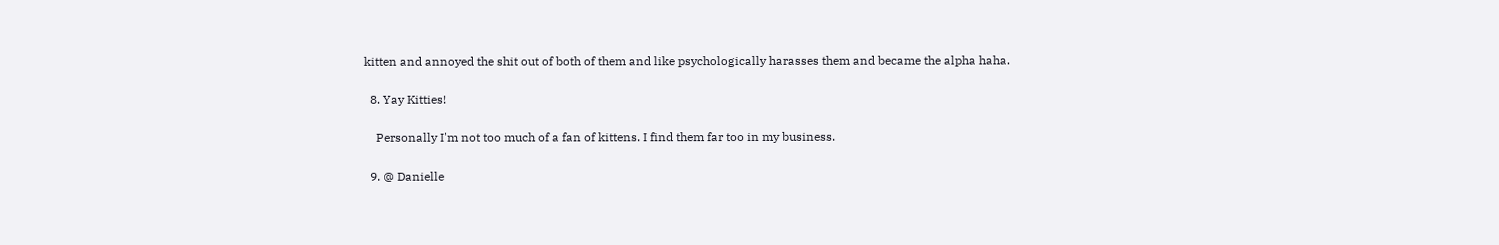kitten and annoyed the shit out of both of them and like psychologically harasses them and became the alpha haha.

  8. Yay Kitties!

    Personally I'm not too much of a fan of kittens. I find them far too in my business.

  9. @ Danielle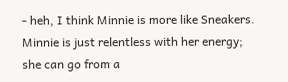- heh, I think Minnie is more like Sneakers. Minnie is just relentless with her energy; she can go from a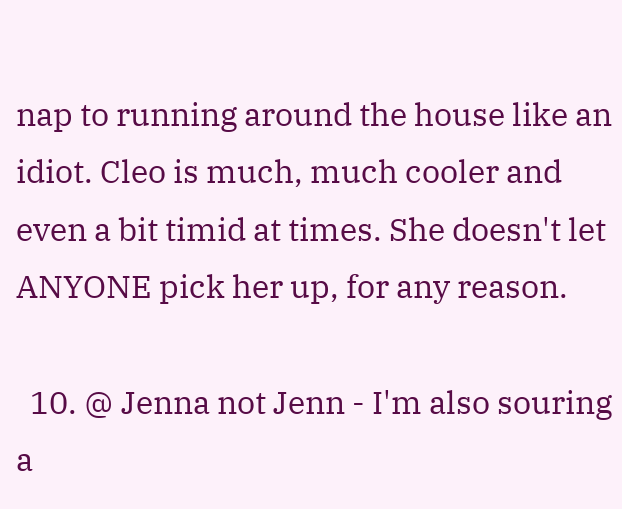nap to running around the house like an idiot. Cleo is much, much cooler and even a bit timid at times. She doesn't let ANYONE pick her up, for any reason.

  10. @ Jenna not Jenn - I'm also souring a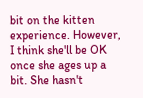bit on the kitten experience. However, I think she'll be OK once she ages up a bit. She hasn't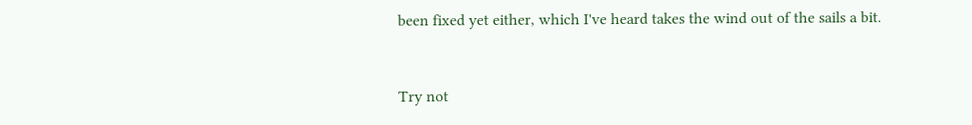been fixed yet either, which I've heard takes the wind out of the sails a bit.


Try not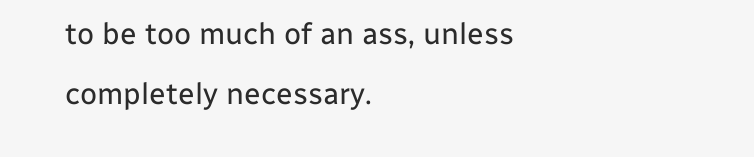to be too much of an ass, unless completely necessary.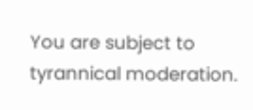You are subject to tyrannical moderation.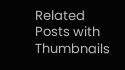Related Posts with Thumbnails